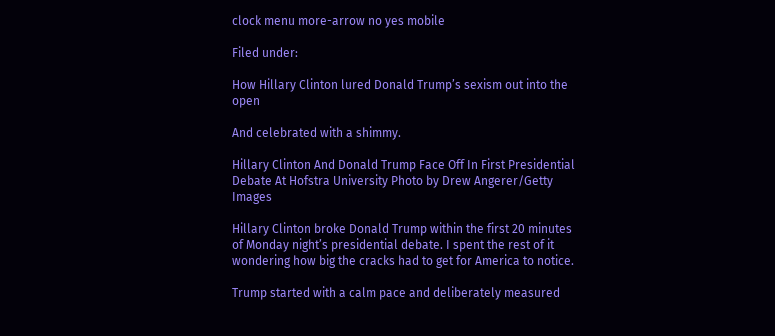clock menu more-arrow no yes mobile

Filed under:

How Hillary Clinton lured Donald Trump’s sexism out into the open

And celebrated with a shimmy.

Hillary Clinton And Donald Trump Face Off In First Presidential Debate At Hofstra University Photo by Drew Angerer/Getty Images

Hillary Clinton broke Donald Trump within the first 20 minutes of Monday night’s presidential debate. I spent the rest of it wondering how big the cracks had to get for America to notice.

Trump started with a calm pace and deliberately measured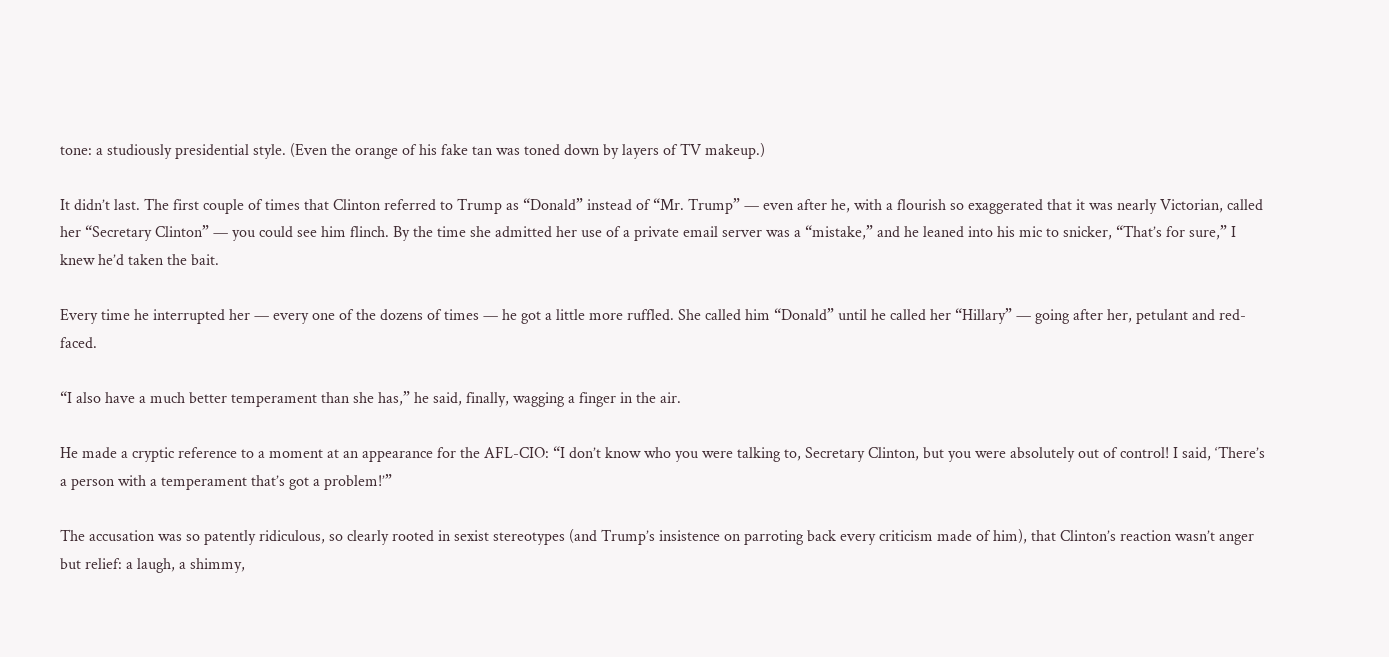tone: a studiously presidential style. (Even the orange of his fake tan was toned down by layers of TV makeup.)

It didn’t last. The first couple of times that Clinton referred to Trump as “Donald” instead of “Mr. Trump” — even after he, with a flourish so exaggerated that it was nearly Victorian, called her “Secretary Clinton” — you could see him flinch. By the time she admitted her use of a private email server was a “mistake,” and he leaned into his mic to snicker, “That’s for sure,” I knew he’d taken the bait.

Every time he interrupted her — every one of the dozens of times — he got a little more ruffled. She called him “Donald” until he called her “Hillary” — going after her, petulant and red-faced.

“I also have a much better temperament than she has,” he said, finally, wagging a finger in the air.

He made a cryptic reference to a moment at an appearance for the AFL-CIO: “I don’t know who you were talking to, Secretary Clinton, but you were absolutely out of control! I said, ‘There’s a person with a temperament that’s got a problem!’”

The accusation was so patently ridiculous, so clearly rooted in sexist stereotypes (and Trump’s insistence on parroting back every criticism made of him), that Clinton’s reaction wasn’t anger but relief: a laugh, a shimmy,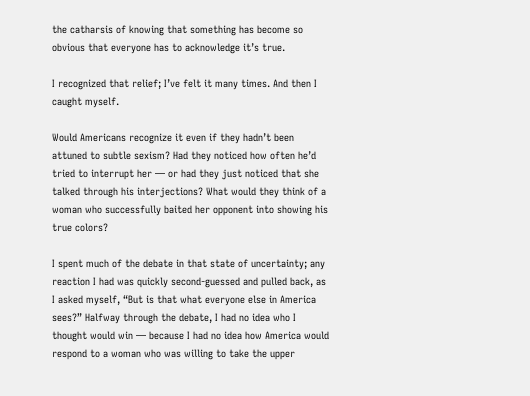the catharsis of knowing that something has become so obvious that everyone has to acknowledge it’s true.

I recognized that relief; I’ve felt it many times. And then I caught myself.

Would Americans recognize it even if they hadn’t been attuned to subtle sexism? Had they noticed how often he’d tried to interrupt her — or had they just noticed that she talked through his interjections? What would they think of a woman who successfully baited her opponent into showing his true colors?

I spent much of the debate in that state of uncertainty; any reaction I had was quickly second-guessed and pulled back, as I asked myself, “But is that what everyone else in America sees?” Halfway through the debate, I had no idea who I thought would win — because I had no idea how America would respond to a woman who was willing to take the upper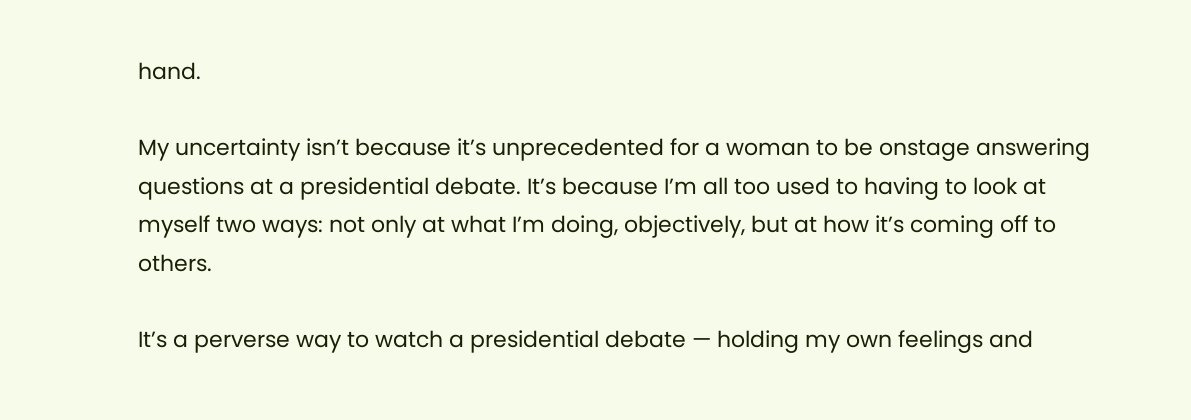hand.

My uncertainty isn’t because it’s unprecedented for a woman to be onstage answering questions at a presidential debate. It’s because I’m all too used to having to look at myself two ways: not only at what I’m doing, objectively, but at how it’s coming off to others.

It’s a perverse way to watch a presidential debate — holding my own feelings and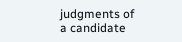judgments of a candidate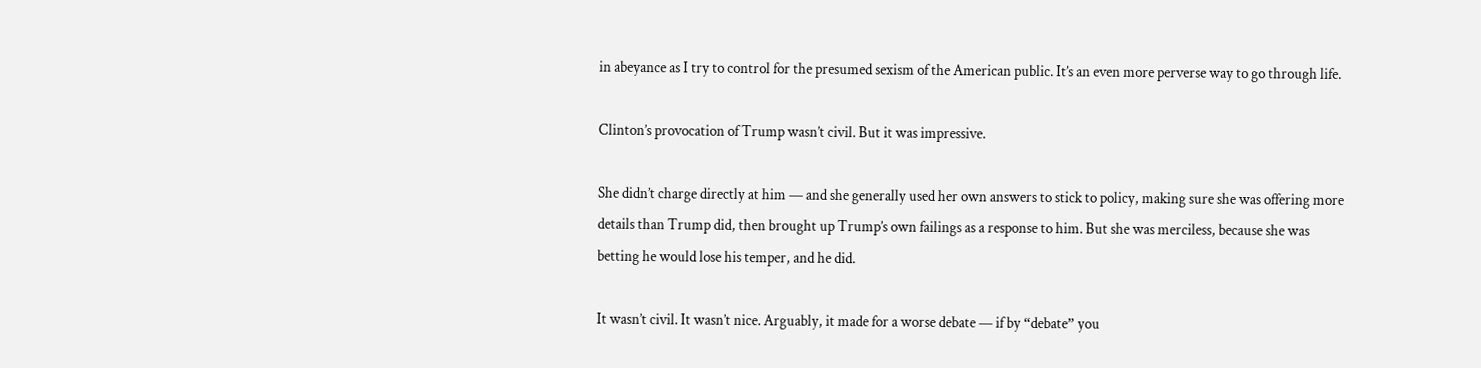in abeyance as I try to control for the presumed sexism of the American public. It’s an even more perverse way to go through life.

Clinton’s provocation of Trump wasn’t civil. But it was impressive.

She didn’t charge directly at him — and she generally used her own answers to stick to policy, making sure she was offering more details than Trump did, then brought up Trump’s own failings as a response to him. But she was merciless, because she was betting he would lose his temper, and he did.

It wasn’t civil. It wasn’t nice. Arguably, it made for a worse debate — if by “debate” you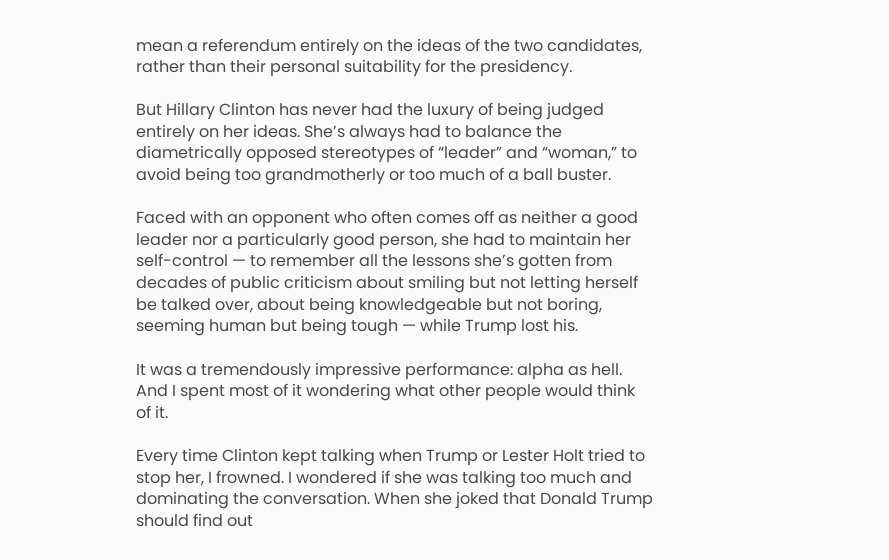mean a referendum entirely on the ideas of the two candidates, rather than their personal suitability for the presidency.

But Hillary Clinton has never had the luxury of being judged entirely on her ideas. She’s always had to balance the diametrically opposed stereotypes of “leader” and “woman,” to avoid being too grandmotherly or too much of a ball buster.

Faced with an opponent who often comes off as neither a good leader nor a particularly good person, she had to maintain her self-control — to remember all the lessons she’s gotten from decades of public criticism about smiling but not letting herself be talked over, about being knowledgeable but not boring, seeming human but being tough — while Trump lost his.

It was a tremendously impressive performance: alpha as hell. And I spent most of it wondering what other people would think of it.

Every time Clinton kept talking when Trump or Lester Holt tried to stop her, I frowned. I wondered if she was talking too much and dominating the conversation. When she joked that Donald Trump should find out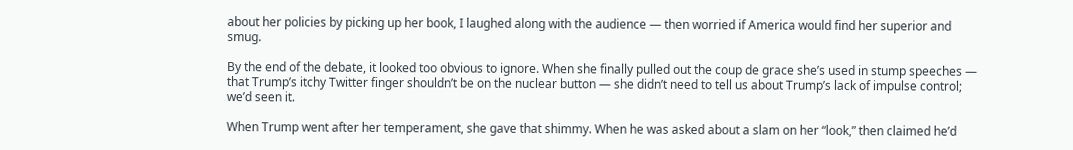about her policies by picking up her book, I laughed along with the audience — then worried if America would find her superior and smug.

By the end of the debate, it looked too obvious to ignore. When she finally pulled out the coup de grace she’s used in stump speeches — that Trump’s itchy Twitter finger shouldn’t be on the nuclear button — she didn’t need to tell us about Trump’s lack of impulse control; we’d seen it.

When Trump went after her temperament, she gave that shimmy. When he was asked about a slam on her “look,” then claimed he’d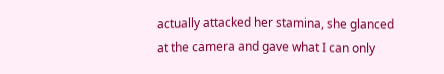actually attacked her stamina, she glanced at the camera and gave what I can only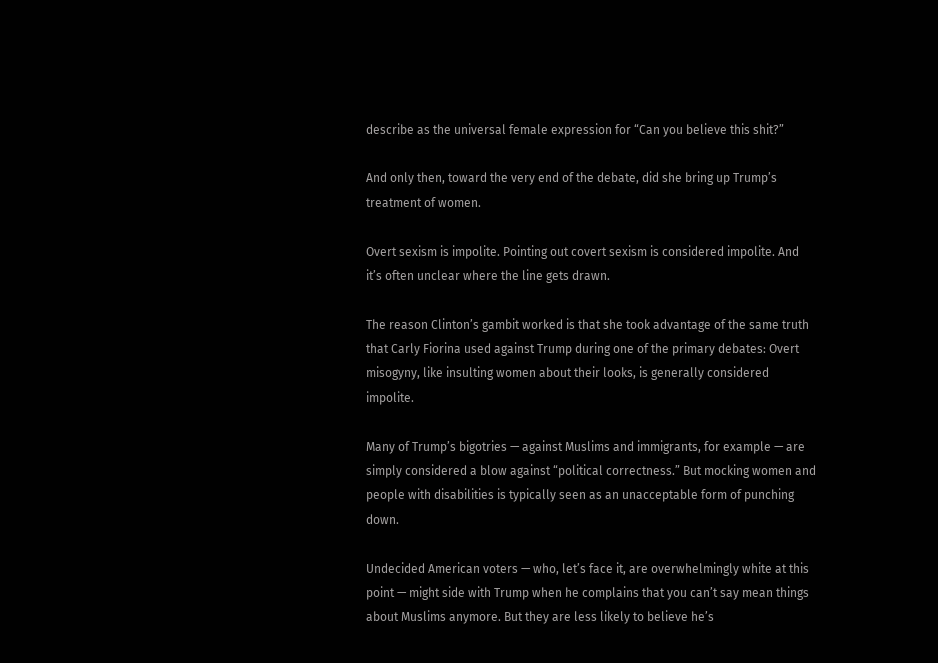describe as the universal female expression for “Can you believe this shit?”

And only then, toward the very end of the debate, did she bring up Trump’s treatment of women.

Overt sexism is impolite. Pointing out covert sexism is considered impolite. And it’s often unclear where the line gets drawn.

The reason Clinton’s gambit worked is that she took advantage of the same truth that Carly Fiorina used against Trump during one of the primary debates: Overt misogyny, like insulting women about their looks, is generally considered impolite.

Many of Trump’s bigotries — against Muslims and immigrants, for example — are simply considered a blow against “political correctness.” But mocking women and people with disabilities is typically seen as an unacceptable form of punching down.

Undecided American voters — who, let’s face it, are overwhelmingly white at this point — might side with Trump when he complains that you can’t say mean things about Muslims anymore. But they are less likely to believe he’s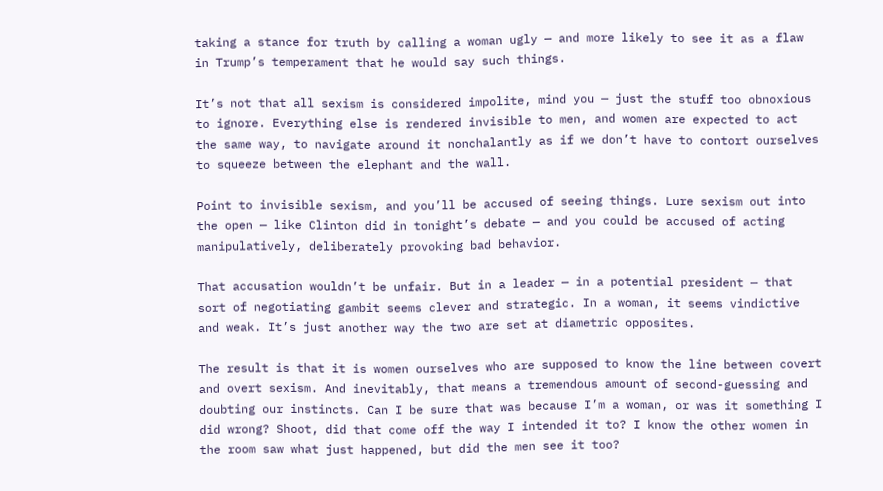taking a stance for truth by calling a woman ugly — and more likely to see it as a flaw in Trump’s temperament that he would say such things.

It’s not that all sexism is considered impolite, mind you — just the stuff too obnoxious to ignore. Everything else is rendered invisible to men, and women are expected to act the same way, to navigate around it nonchalantly as if we don’t have to contort ourselves to squeeze between the elephant and the wall.

Point to invisible sexism, and you’ll be accused of seeing things. Lure sexism out into the open — like Clinton did in tonight’s debate — and you could be accused of acting manipulatively, deliberately provoking bad behavior.

That accusation wouldn’t be unfair. But in a leader — in a potential president — that sort of negotiating gambit seems clever and strategic. In a woman, it seems vindictive and weak. It’s just another way the two are set at diametric opposites.

The result is that it is women ourselves who are supposed to know the line between covert and overt sexism. And inevitably, that means a tremendous amount of second-guessing and doubting our instincts. Can I be sure that was because I’m a woman, or was it something I did wrong? Shoot, did that come off the way I intended it to? I know the other women in the room saw what just happened, but did the men see it too?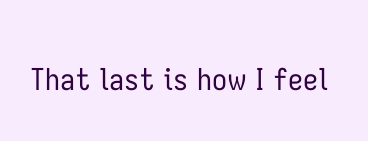That last is how I feel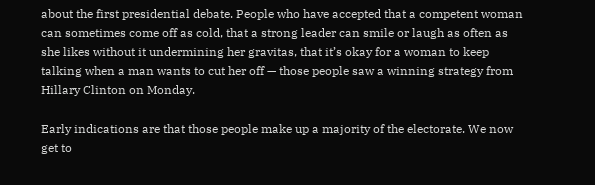about the first presidential debate. People who have accepted that a competent woman can sometimes come off as cold, that a strong leader can smile or laugh as often as she likes without it undermining her gravitas, that it’s okay for a woman to keep talking when a man wants to cut her off — those people saw a winning strategy from Hillary Clinton on Monday.

Early indications are that those people make up a majority of the electorate. We now get to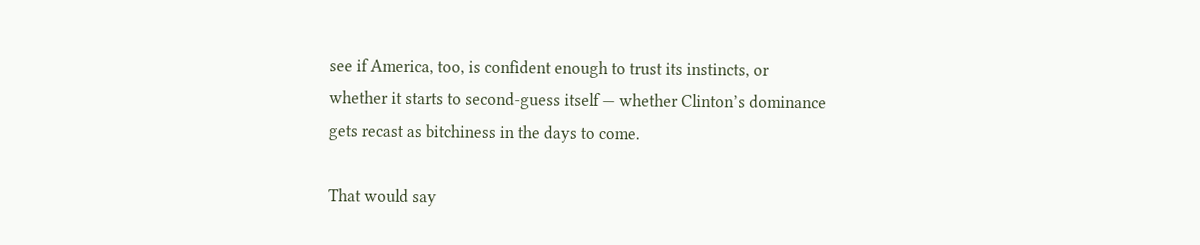see if America, too, is confident enough to trust its instincts, or whether it starts to second-guess itself — whether Clinton’s dominance gets recast as bitchiness in the days to come.

That would say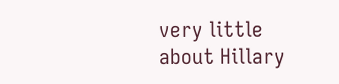very little about Hillary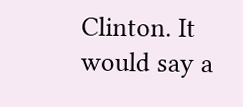Clinton. It would say a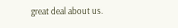great deal about us.